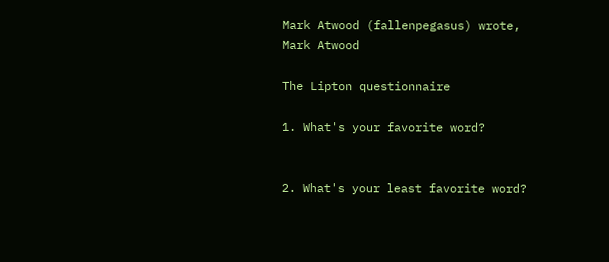Mark Atwood (fallenpegasus) wrote,
Mark Atwood

The Lipton questionnaire

1. What's your favorite word?


2. What's your least favorite word?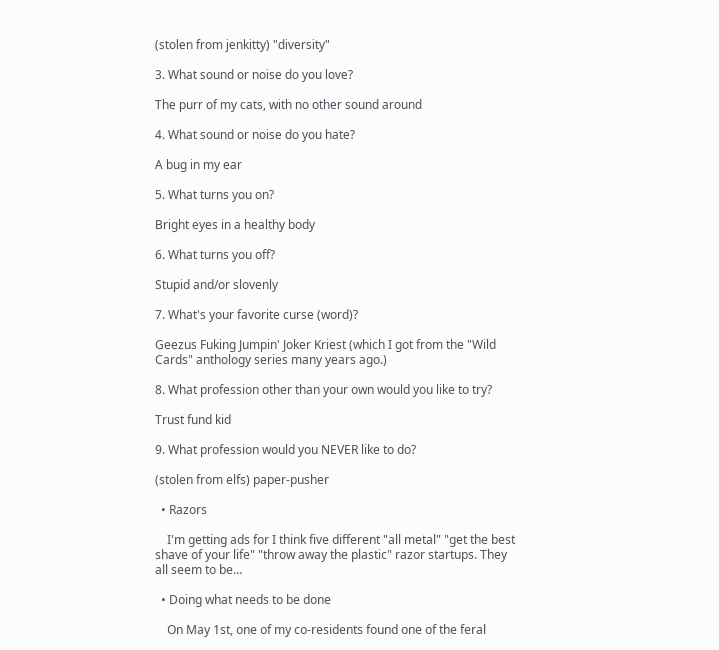(stolen from jenkitty) "diversity"

3. What sound or noise do you love?

The purr of my cats, with no other sound around

4. What sound or noise do you hate?

A bug in my ear

5. What turns you on?

Bright eyes in a healthy body

6. What turns you off?

Stupid and/or slovenly

7. What's your favorite curse (word)?

Geezus Fuking Jumpin' Joker Kriest (which I got from the "Wild Cards" anthology series many years ago.)

8. What profession other than your own would you like to try?

Trust fund kid

9. What profession would you NEVER like to do?

(stolen from elfs) paper-pusher

  • Razors

    I'm getting ads for I think five different "all metal" "get the best shave of your life" "throw away the plastic" razor startups. They all seem to be…

  • Doing what needs to be done

    On May 1st, one of my co-residents found one of the feral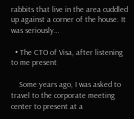rabbits that live in the area cuddled up against a corner of the house. It was seriously…

  • The CTO of Visa, after listening to me present

    Some years ago, I was asked to travel to the corporate meeting center to present at a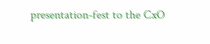presentation-fest to the CxO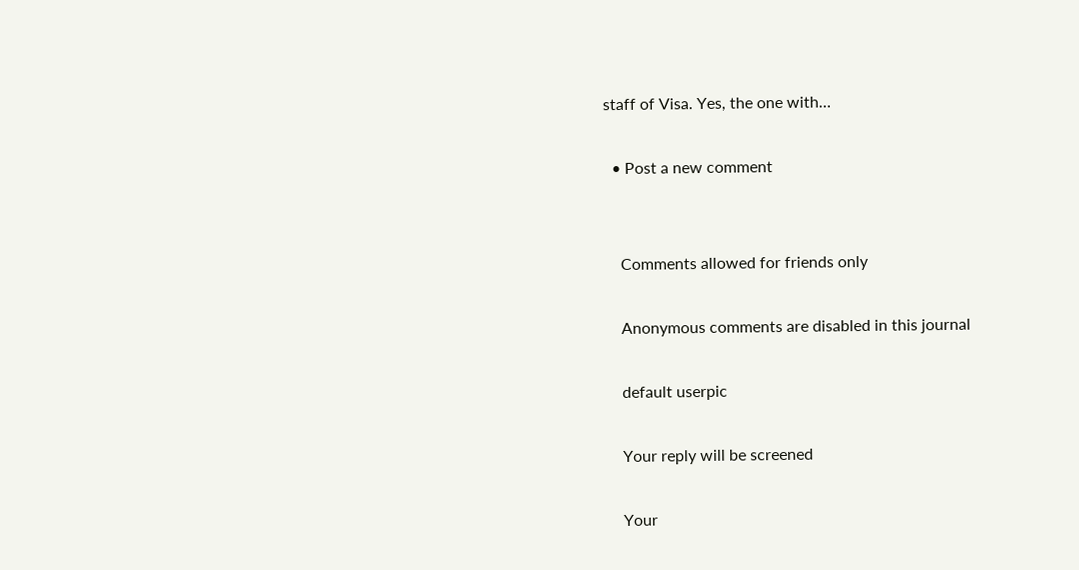staff of Visa. Yes, the one with…

  • Post a new comment


    Comments allowed for friends only

    Anonymous comments are disabled in this journal

    default userpic

    Your reply will be screened

    Your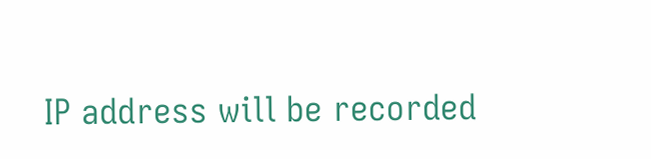IP address will be recorded